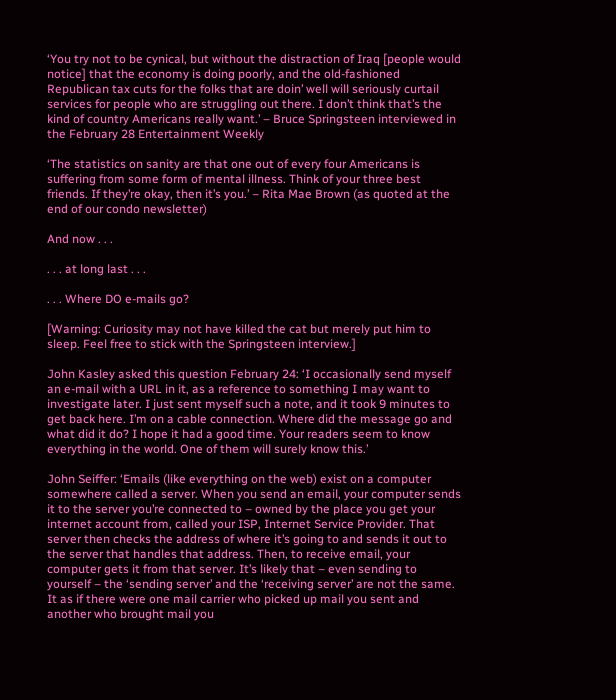‘You try not to be cynical, but without the distraction of Iraq [people would notice] that the economy is doing poorly, and the old-fashioned Republican tax cuts for the folks that are doin’ well will seriously curtail services for people who are struggling out there. I don’t think that’s the kind of country Americans really want.’ – Bruce Springsteen interviewed in the February 28 Entertainment Weekly

‘The statistics on sanity are that one out of every four Americans is suffering from some form of mental illness. Think of your three best friends. If they’re okay, then it’s you.’ – Rita Mae Brown (as quoted at the end of our condo newsletter)

And now . . .

. . . at long last . . .

. . . Where DO e-mails go?

[Warning: Curiosity may not have killed the cat but merely put him to sleep. Feel free to stick with the Springsteen interview.]

John Kasley asked this question February 24: ‘I occasionally send myself an e-mail with a URL in it, as a reference to something I may want to investigate later. I just sent myself such a note, and it took 9 minutes to get back here. I’m on a cable connection. Where did the message go and what did it do? I hope it had a good time. Your readers seem to know everything in the world. One of them will surely know this.’

John Seiffer: ‘Emails (like everything on the web) exist on a computer somewhere called a server. When you send an email, your computer sends it to the server you’re connected to – owned by the place you get your internet account from, called your ISP, Internet Service Provider. That server then checks the address of where it’s going to and sends it out to the server that handles that address. Then, to receive email, your computer gets it from that server. It’s likely that – even sending to yourself – the ‘sending server’ and the ‘receiving server’ are not the same. It as if there were one mail carrier who picked up mail you sent and another who brought mail you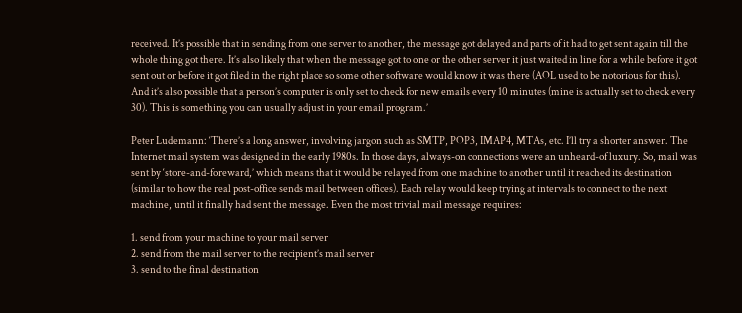received. It’s possible that in sending from one server to another, the message got delayed and parts of it had to get sent again till the whole thing got there. It’s also likely that when the message got to one or the other server it just waited in line for a while before it got sent out or before it got filed in the right place so some other software would know it was there (AOL used to be notorious for this). And it’s also possible that a person’s computer is only set to check for new emails every 10 minutes (mine is actually set to check every 30). This is something you can usually adjust in your email program.’

Peter Ludemann: ‘There’s a long answer, involving jargon such as SMTP, POP3, IMAP4, MTAs, etc. I’ll try a shorter answer. The Internet mail system was designed in the early 1980s. In those days, always-on connections were an unheard-of luxury. So, mail was sent by ‘store-and-foreward,’ which means that it would be relayed from one machine to another until it reached its destination (similar to how the real post-office sends mail between offices). Each relay would keep trying at intervals to connect to the next machine, until it finally had sent the message. Even the most trivial mail message requires:

1. send from your machine to your mail server
2. send from the mail server to the recipient’s mail server
3. send to the final destination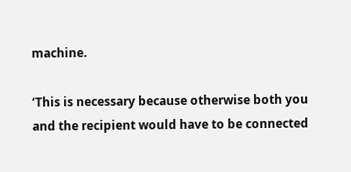machine.

‘This is necessary because otherwise both you and the recipient would have to be connected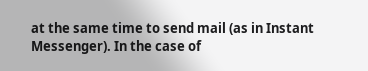at the same time to send mail (as in Instant Messenger). In the case of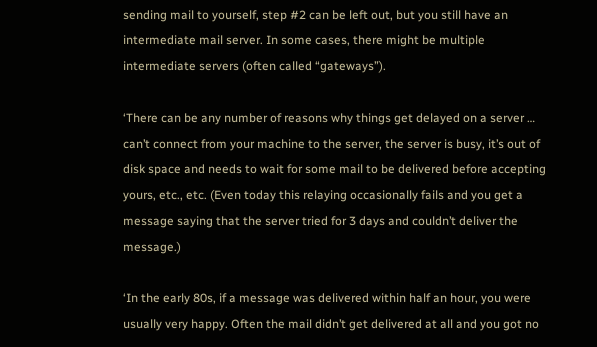sending mail to yourself, step #2 can be left out, but you still have an intermediate mail server. In some cases, there might be multiple intermediate servers (often called “gateways”).

‘There can be any number of reasons why things get delayed on a server … can’t connect from your machine to the server, the server is busy, it’s out of disk space and needs to wait for some mail to be delivered before accepting yours, etc., etc. (Even today this relaying occasionally fails and you get a message saying that the server tried for 3 days and couldn’t deliver the message.)

‘In the early 80s, if a message was delivered within half an hour, you were usually very happy. Often the mail didn’t get delivered at all and you got no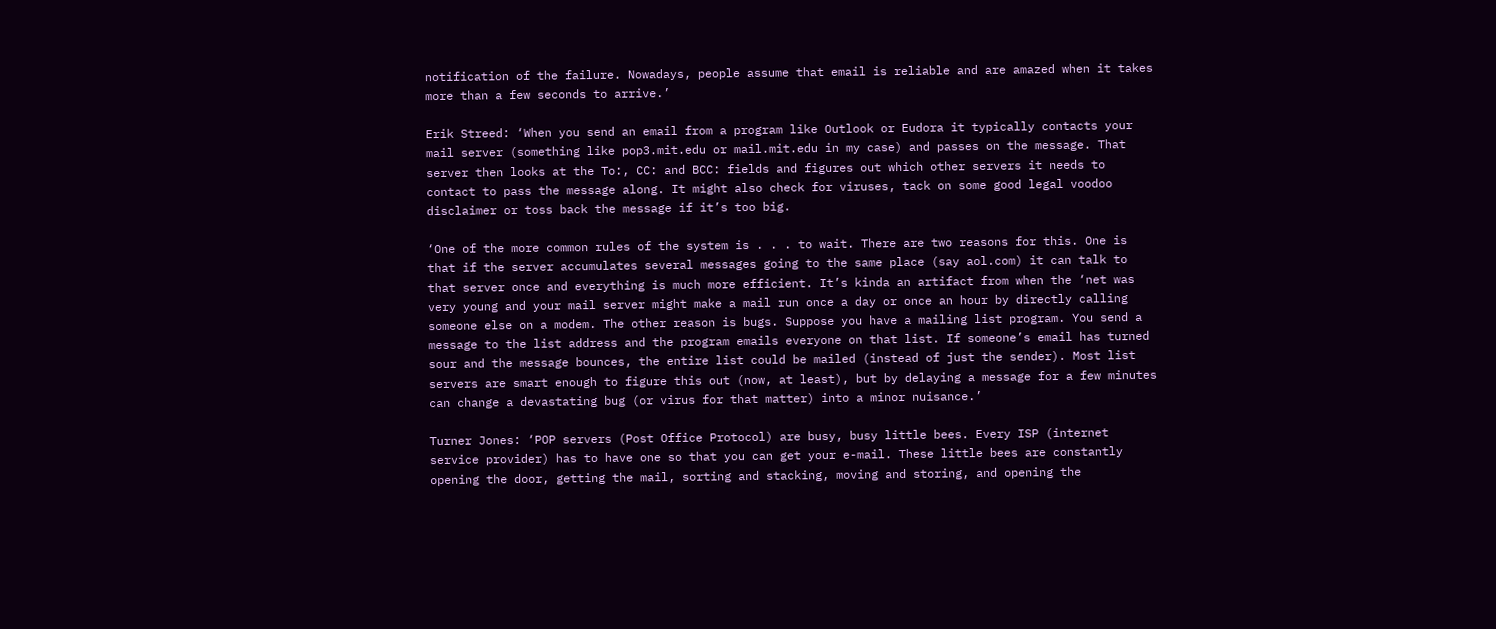notification of the failure. Nowadays, people assume that email is reliable and are amazed when it takes more than a few seconds to arrive.’

Erik Streed: ‘When you send an email from a program like Outlook or Eudora it typically contacts your mail server (something like pop3.mit.edu or mail.mit.edu in my case) and passes on the message. That server then looks at the To:, CC: and BCC: fields and figures out which other servers it needs to contact to pass the message along. It might also check for viruses, tack on some good legal voodoo disclaimer or toss back the message if it’s too big.

‘One of the more common rules of the system is . . . to wait. There are two reasons for this. One is that if the server accumulates several messages going to the same place (say aol.com) it can talk to that server once and everything is much more efficient. It’s kinda an artifact from when the ‘net was very young and your mail server might make a mail run once a day or once an hour by directly calling someone else on a modem. The other reason is bugs. Suppose you have a mailing list program. You send a message to the list address and the program emails everyone on that list. If someone’s email has turned sour and the message bounces, the entire list could be mailed (instead of just the sender). Most list servers are smart enough to figure this out (now, at least), but by delaying a message for a few minutes can change a devastating bug (or virus for that matter) into a minor nuisance.’

Turner Jones: ‘POP servers (Post Office Protocol) are busy, busy little bees. Every ISP (internet service provider) has to have one so that you can get your e-mail. These little bees are constantly opening the door, getting the mail, sorting and stacking, moving and storing, and opening the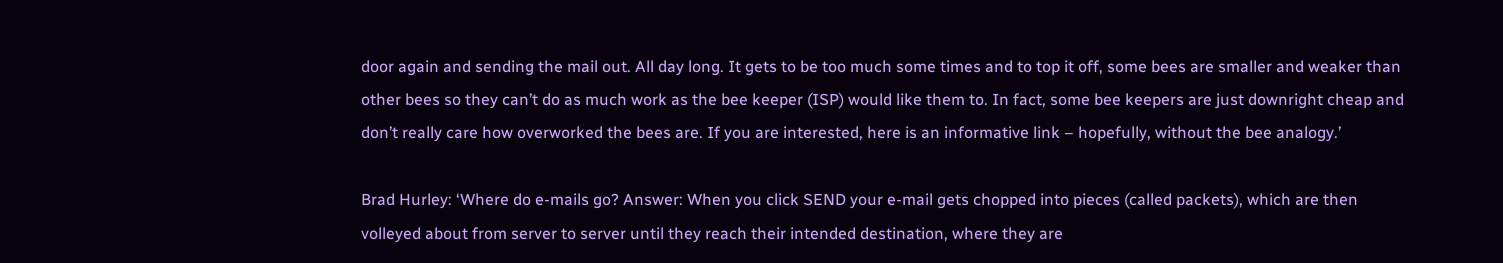door again and sending the mail out. All day long. It gets to be too much some times and to top it off, some bees are smaller and weaker than other bees so they can’t do as much work as the bee keeper (ISP) would like them to. In fact, some bee keepers are just downright cheap and don’t really care how overworked the bees are. If you are interested, here is an informative link – hopefully, without the bee analogy.’

Brad Hurley: ‘Where do e-mails go? Answer: When you click SEND your e-mail gets chopped into pieces (called packets), which are then volleyed about from server to server until they reach their intended destination, where they are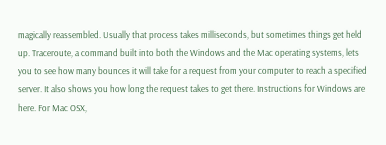magically reassembled. Usually that process takes milliseconds, but sometimes things get held up. Traceroute, a command built into both the Windows and the Mac operating systems, lets you to see how many bounces it will take for a request from your computer to reach a specified server. It also shows you how long the request takes to get there. Instructions for Windows are here. For Mac OSX,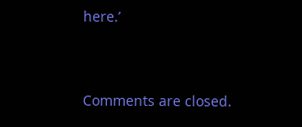here.’


Comments are closed.